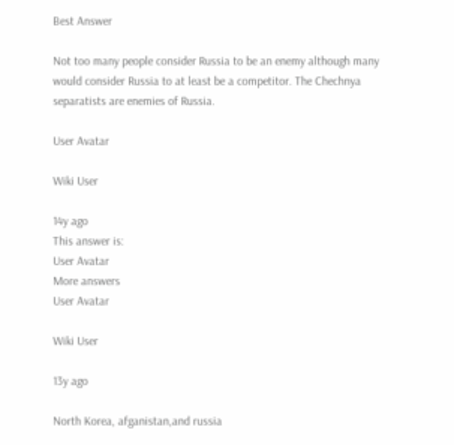Best Answer

Not too many people consider Russia to be an enemy although many would consider Russia to at least be a competitor. The Chechnya separatists are enemies of Russia.

User Avatar

Wiki User

14y ago
This answer is:
User Avatar
More answers
User Avatar

Wiki User

13y ago

North Korea, afganistan,and russia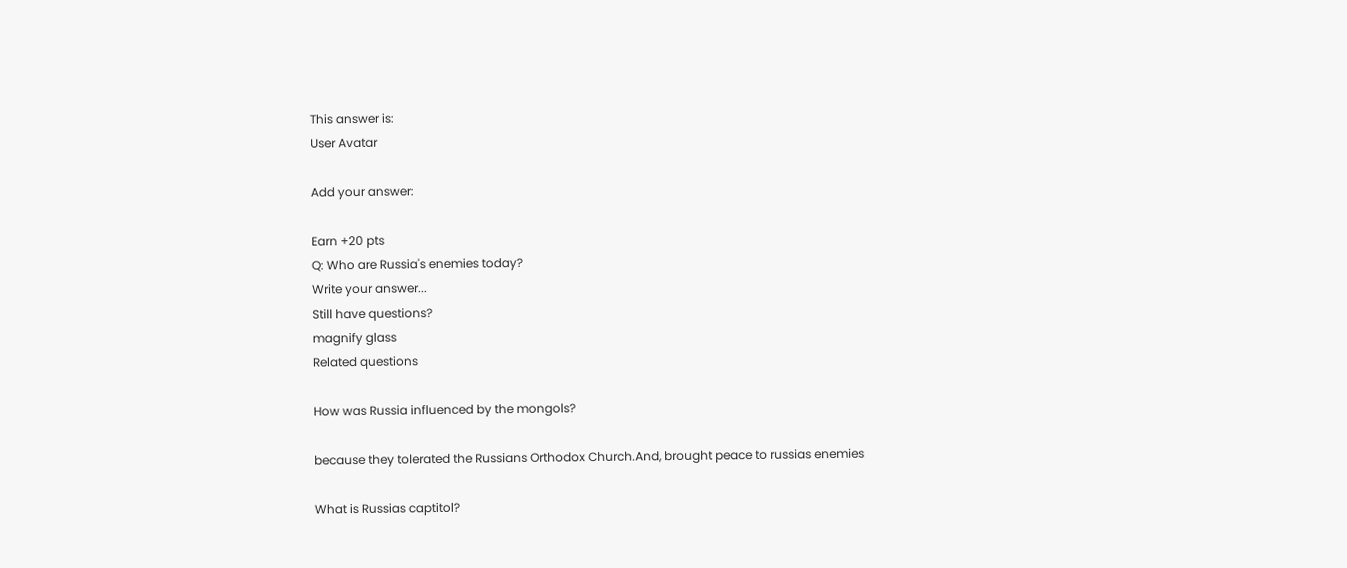This answer is:
User Avatar

Add your answer:

Earn +20 pts
Q: Who are Russia's enemies today?
Write your answer...
Still have questions?
magnify glass
Related questions

How was Russia influenced by the mongols?

because they tolerated the Russians Orthodox Church.And, brought peace to russias enemies

What is Russias captitol?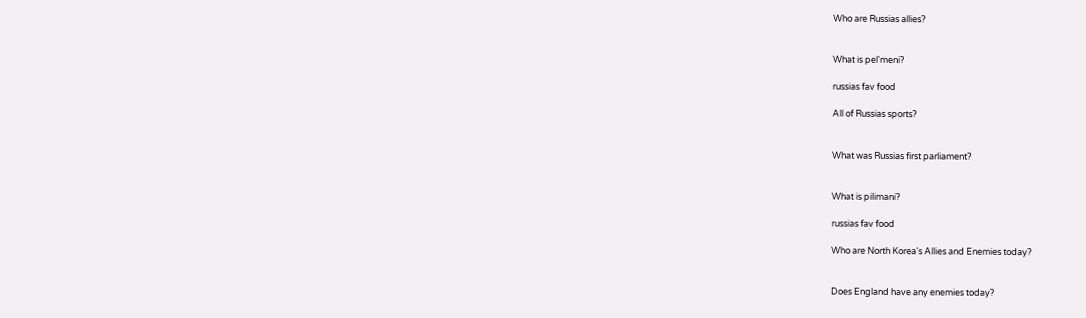Who are Russias allies?


What is pel'meni?

russias fav food

All of Russias sports?


What was Russias first parliament?


What is pilimani?

russias fav food

Who are North Korea's Allies and Enemies today?


Does England have any enemies today?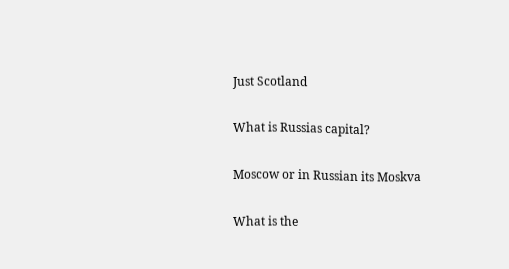Just Scotland

What is Russias capital?

Moscow or in Russian its Moskva

What is the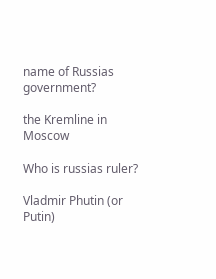name of Russias government?

the Kremline in Moscow

Who is russias ruler?

Vladmir Phutin (or Putin)